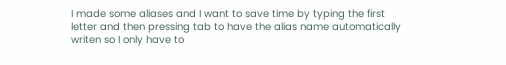I made some aliases and I want to save time by typing the first letter and then pressing tab to have the alias name automatically writen so I only have to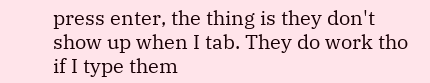press enter, the thing is they don't show up when I tab. They do work tho if I type them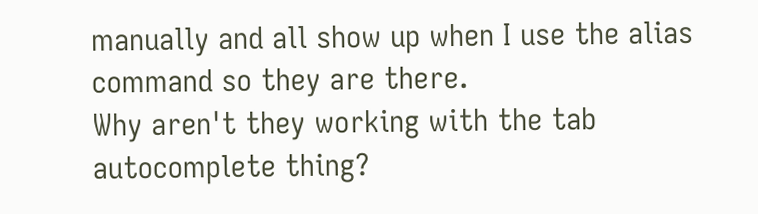manually and all show up when I use the alias command so they are there.
Why aren't they working with the tab autocomplete thing?